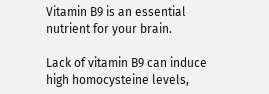Vitamin B9 is an essential nutrient for your brain.

Lack of vitamin B9 can induce high homocysteine levels,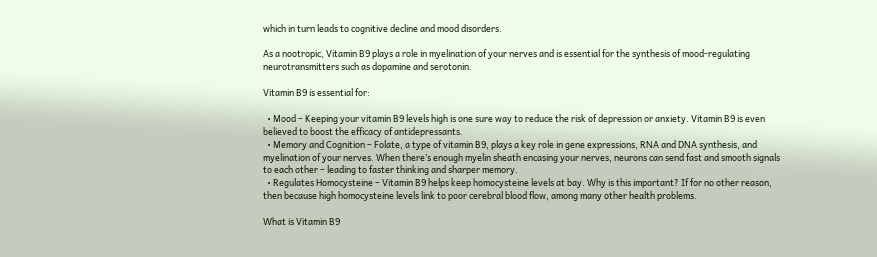which in turn leads to cognitive decline and mood disorders.

As a nootropic, Vitamin B9 plays a role in myelination of your nerves and is essential for the synthesis of mood-regulating neurotransmitters such as dopamine and serotonin.

Vitamin B9 is essential for:

  • Mood – Keeping your vitamin B9 levels high is one sure way to reduce the risk of depression or anxiety. Vitamin B9 is even believed to boost the efficacy of antidepressants.
  • Memory and Cognition – Folate, a type of vitamin B9, plays a key role in gene expressions, RNA and DNA synthesis, and myelination of your nerves. When there’s enough myelin sheath encasing your nerves, neurons can send fast and smooth signals to each other – leading to faster thinking and sharper memory.
  • Regulates Homocysteine – Vitamin B9 helps keep homocysteine levels at bay. Why is this important? If for no other reason, then because high homocysteine levels link to poor cerebral blood flow, among many other health problems.

What is Vitamin B9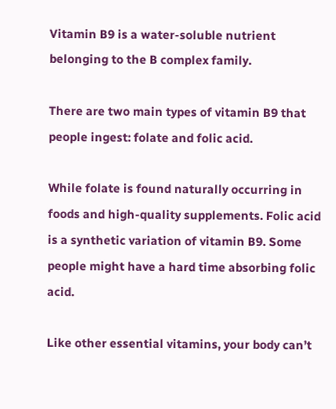Vitamin B9 is a water-soluble nutrient belonging to the B complex family.

There are two main types of vitamin B9 that people ingest: folate and folic acid.

While folate is found naturally occurring in foods and high-quality supplements. Folic acid is a synthetic variation of vitamin B9. Some people might have a hard time absorbing folic acid.

Like other essential vitamins, your body can’t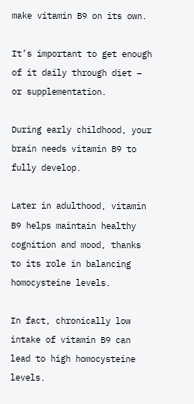make vitamin B9 on its own.

It’s important to get enough of it daily through diet – or supplementation.

During early childhood, your brain needs vitamin B9 to fully develop.

Later in adulthood, vitamin B9 helps maintain healthy cognition and mood, thanks to its role in balancing homocysteine levels.

In fact, chronically low intake of vitamin B9 can lead to high homocysteine levels.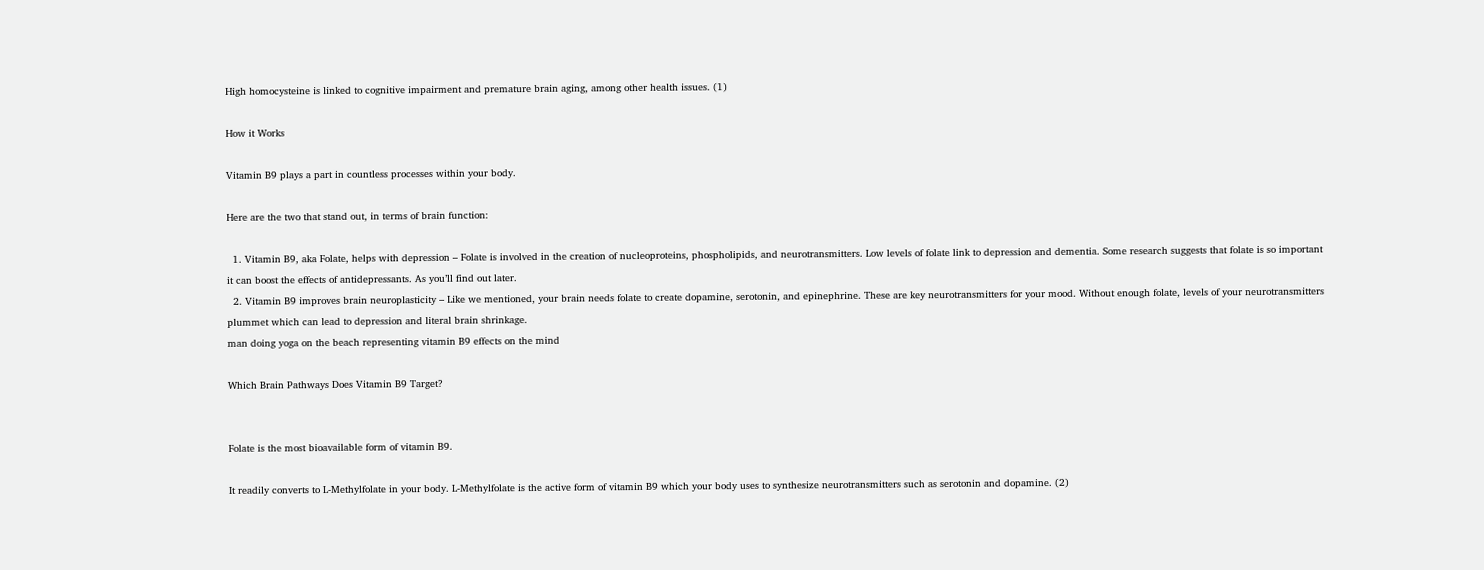High homocysteine is linked to cognitive impairment and premature brain aging, among other health issues. (1)

How it Works

Vitamin B9 plays a part in countless processes within your body.

Here are the two that stand out, in terms of brain function:

  1. Vitamin B9, aka Folate, helps with depression – Folate is involved in the creation of nucleoproteins, phospholipids, and neurotransmitters. Low levels of folate link to depression and dementia. Some research suggests that folate is so important it can boost the effects of antidepressants. As you’ll find out later.
  2. Vitamin B9 improves brain neuroplasticity – Like we mentioned, your brain needs folate to create dopamine, serotonin, and epinephrine. These are key neurotransmitters for your mood. Without enough folate, levels of your neurotransmitters plummet which can lead to depression and literal brain shrinkage.
man doing yoga on the beach representing vitamin B9 effects on the mind

Which Brain Pathways Does Vitamin B9 Target?


Folate is the most bioavailable form of vitamin B9.

It readily converts to L-Methylfolate in your body. L-Methylfolate is the active form of vitamin B9 which your body uses to synthesize neurotransmitters such as serotonin and dopamine. (2)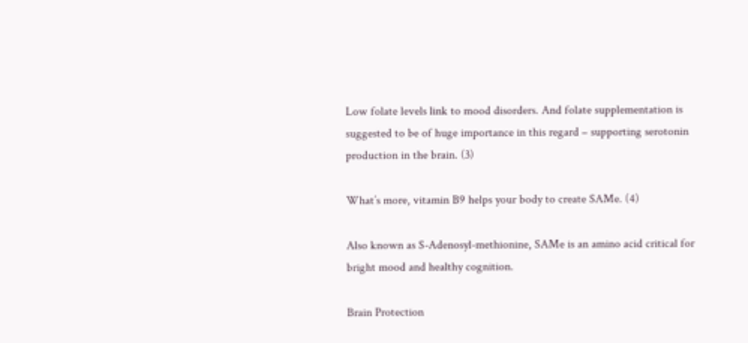Low folate levels link to mood disorders. And folate supplementation is suggested to be of huge importance in this regard – supporting serotonin production in the brain. (3)

What’s more, vitamin B9 helps your body to create SAMe. (4)

Also known as S-Adenosyl-methionine, SAMe is an amino acid critical for bright mood and healthy cognition.

Brain Protection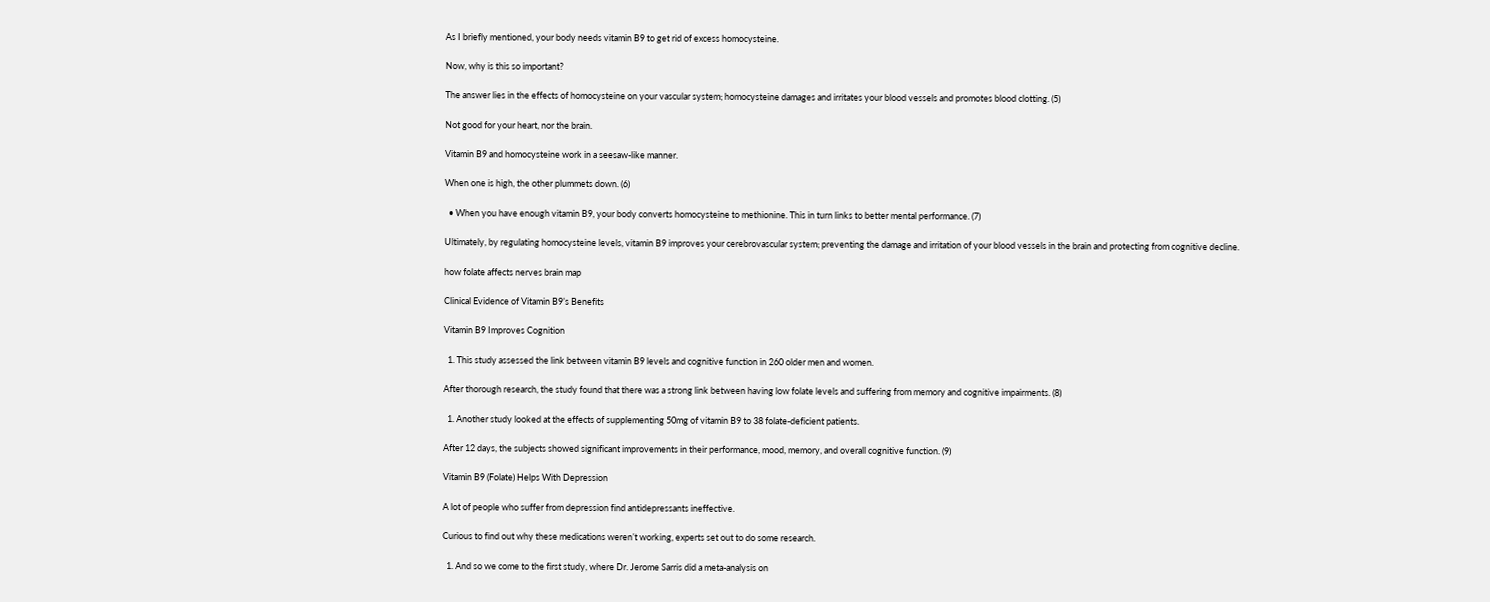As I briefly mentioned, your body needs vitamin B9 to get rid of excess homocysteine.

Now, why is this so important?

The answer lies in the effects of homocysteine on your vascular system; homocysteine damages and irritates your blood vessels and promotes blood clotting. (5)

Not good for your heart, nor the brain.

Vitamin B9 and homocysteine work in a seesaw-like manner.

When one is high, the other plummets down. (6)

  • When you have enough vitamin B9, your body converts homocysteine to methionine. This in turn links to better mental performance. (7)

Ultimately, by regulating homocysteine levels, vitamin B9 improves your cerebrovascular system; preventing the damage and irritation of your blood vessels in the brain and protecting from cognitive decline.

how folate affects nerves brain map

Clinical Evidence of Vitamin B9’s Benefits

Vitamin B9 Improves Cognition

  1. This study assessed the link between vitamin B9 levels and cognitive function in 260 older men and women.

After thorough research, the study found that there was a strong link between having low folate levels and suffering from memory and cognitive impairments. (8)

  1. Another study looked at the effects of supplementing 50mg of vitamin B9 to 38 folate-deficient patients.

After 12 days, the subjects showed significant improvements in their performance, mood, memory, and overall cognitive function. (9)

Vitamin B9 (Folate) Helps With Depression

A lot of people who suffer from depression find antidepressants ineffective.

Curious to find out why these medications weren’t working, experts set out to do some research.

  1. And so we come to the first study, where Dr. Jerome Sarris did a meta-analysis on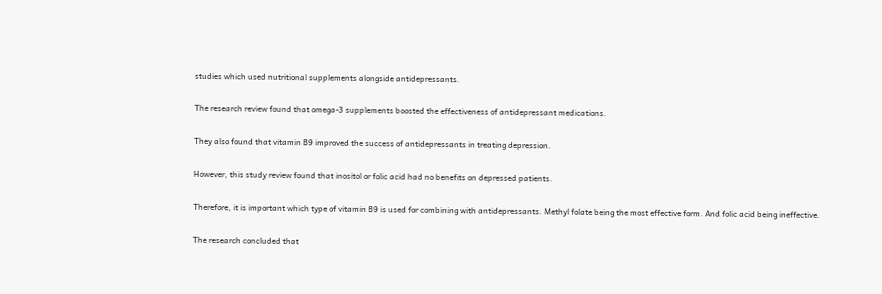studies which used nutritional supplements alongside antidepressants.

The research review found that omega-3 supplements boosted the effectiveness of antidepressant medications.

They also found that vitamin B9 improved the success of antidepressants in treating depression.

However, this study review found that inositol or folic acid had no benefits on depressed patients.

Therefore, it is important which type of vitamin B9 is used for combining with antidepressants. Methyl folate being the most effective form. And folic acid being ineffective.

The research concluded that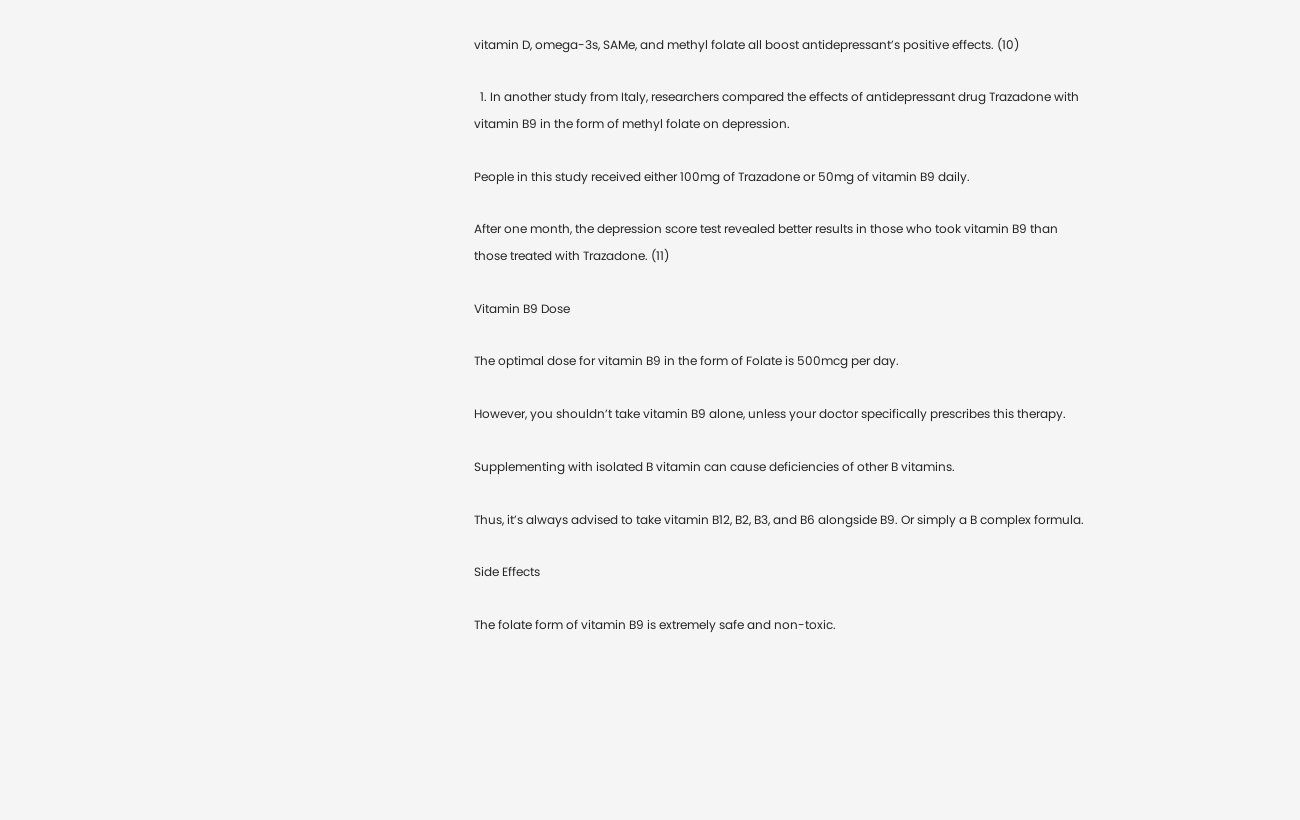vitamin D, omega-3s, SAMe, and methyl folate all boost antidepressant’s positive effects. (10)

  1. In another study from Italy, researchers compared the effects of antidepressant drug Trazadone with vitamin B9 in the form of methyl folate on depression.

People in this study received either 100mg of Trazadone or 50mg of vitamin B9 daily.

After one month, the depression score test revealed better results in those who took vitamin B9 than those treated with Trazadone. (11)

Vitamin B9 Dose

The optimal dose for vitamin B9 in the form of Folate is 500mcg per day.

However, you shouldn’t take vitamin B9 alone, unless your doctor specifically prescribes this therapy.

Supplementing with isolated B vitamin can cause deficiencies of other B vitamins.

Thus, it’s always advised to take vitamin B12, B2, B3, and B6 alongside B9. Or simply a B complex formula.

Side Effects

The folate form of vitamin B9 is extremely safe and non-toxic.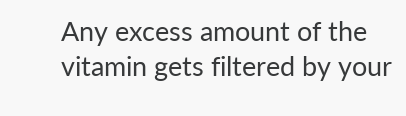Any excess amount of the vitamin gets filtered by your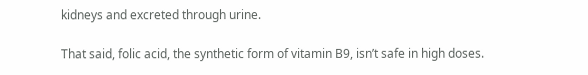kidneys and excreted through urine.

That said, folic acid, the synthetic form of vitamin B9, isn’t safe in high doses.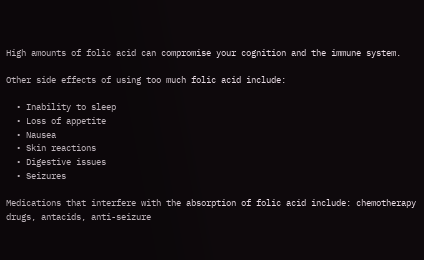High amounts of folic acid can compromise your cognition and the immune system.

Other side effects of using too much folic acid include:

  • Inability to sleep
  • Loss of appetite
  • Nausea
  • Skin reactions
  • Digestive issues
  • Seizures

Medications that interfere with the absorption of folic acid include: chemotherapy drugs, antacids, anti-seizure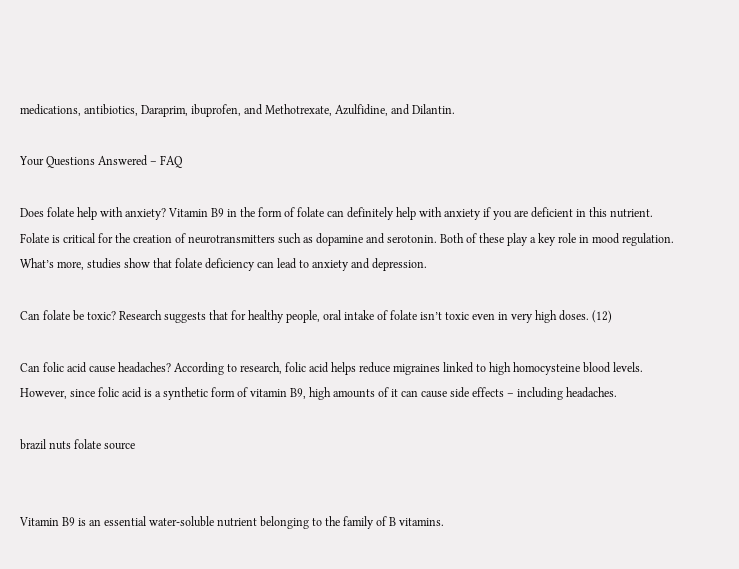medications, antibiotics, Daraprim, ibuprofen, and Methotrexate, Azulfidine, and Dilantin.

Your Questions Answered – FAQ

Does folate help with anxiety? Vitamin B9 in the form of folate can definitely help with anxiety if you are deficient in this nutrient. Folate is critical for the creation of neurotransmitters such as dopamine and serotonin. Both of these play a key role in mood regulation. What’s more, studies show that folate deficiency can lead to anxiety and depression.

Can folate be toxic? Research suggests that for healthy people, oral intake of folate isn’t toxic even in very high doses. (12)

Can folic acid cause headaches? According to research, folic acid helps reduce migraines linked to high homocysteine blood levels. However, since folic acid is a synthetic form of vitamin B9, high amounts of it can cause side effects – including headaches.

brazil nuts folate source


Vitamin B9 is an essential water-soluble nutrient belonging to the family of B vitamins.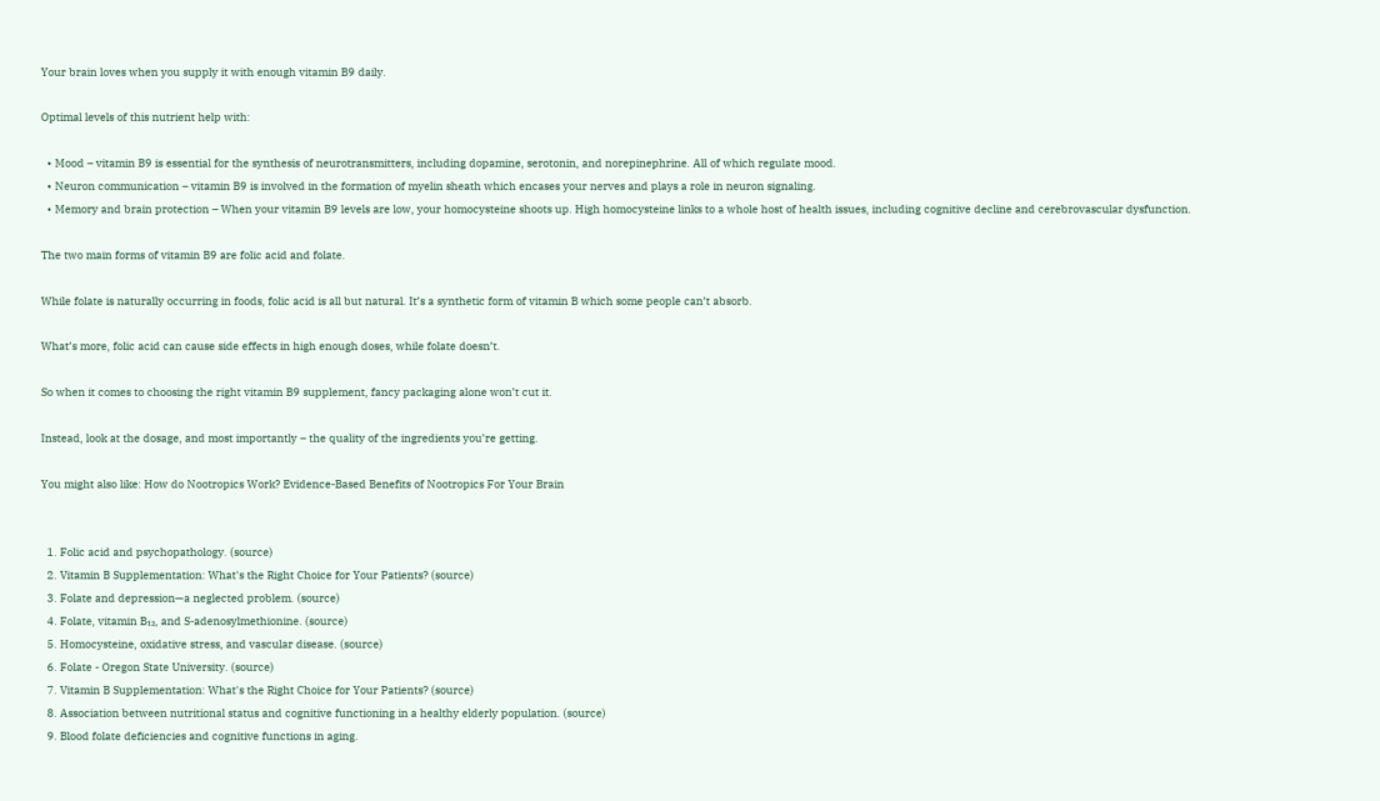Your brain loves when you supply it with enough vitamin B9 daily.

Optimal levels of this nutrient help with:

  • Mood – vitamin B9 is essential for the synthesis of neurotransmitters, including dopamine, serotonin, and norepinephrine. All of which regulate mood.
  • Neuron communication – vitamin B9 is involved in the formation of myelin sheath which encases your nerves and plays a role in neuron signaling.
  • Memory and brain protection – When your vitamin B9 levels are low, your homocysteine shoots up. High homocysteine links to a whole host of health issues, including cognitive decline and cerebrovascular dysfunction.

The two main forms of vitamin B9 are folic acid and folate.

While folate is naturally occurring in foods, folic acid is all but natural. It’s a synthetic form of vitamin B which some people can’t absorb.

What’s more, folic acid can cause side effects in high enough doses, while folate doesn’t.

So when it comes to choosing the right vitamin B9 supplement, fancy packaging alone won’t cut it.

Instead, look at the dosage, and most importantly – the quality of the ingredients you’re getting.

You might also like: How do Nootropics Work? Evidence-Based Benefits of Nootropics For Your Brain


  1. Folic acid and psychopathology. (source)
  2. Vitamin B Supplementation: What's the Right Choice for Your Patients? (source)
  3. Folate and depression—a neglected problem. (source)
  4. Folate, vitamin B₁₂, and S-adenosylmethionine. (source)
  5. Homocysteine, oxidative stress, and vascular disease. (source)
  6. Folate - Oregon State University. (source)
  7. Vitamin B Supplementation: What's the Right Choice for Your Patients? (source)
  8. Association between nutritional status and cognitive functioning in a healthy elderly population. (source)
  9. Blood folate deficiencies and cognitive functions in aging.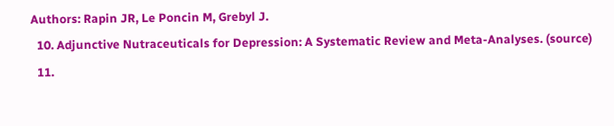Authors: Rapin JR, Le Poncin M, Grebyl J.
  10. Adjunctive Nutraceuticals for Depression: A Systematic Review and Meta-Analyses. (source)
  11.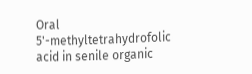Oral 5'-methyltetrahydrofolic acid in senile organic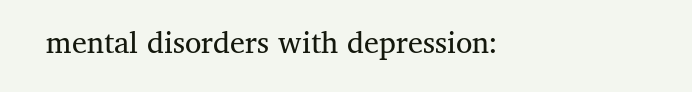mental disorders with depression: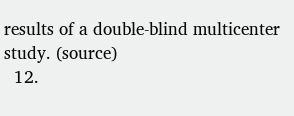results of a double-blind multicenter study. (source)
  12.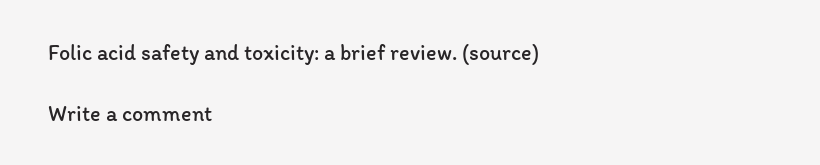Folic acid safety and toxicity: a brief review. (source)

Write a comment